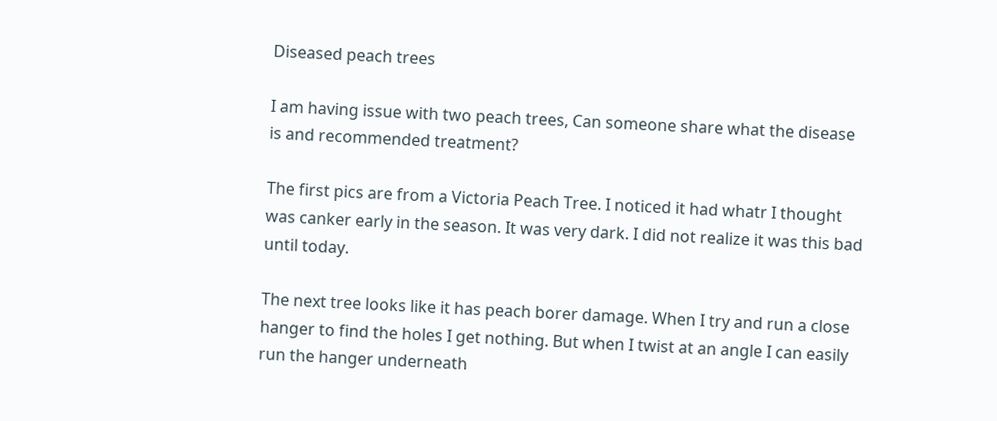Diseased peach trees

I am having issue with two peach trees, Can someone share what the disease is and recommended treatment?

The first pics are from a Victoria Peach Tree. I noticed it had whatr I thought was canker early in the season. It was very dark. I did not realize it was this bad until today.

The next tree looks like it has peach borer damage. When I try and run a close hanger to find the holes I get nothing. But when I twist at an angle I can easily run the hanger underneath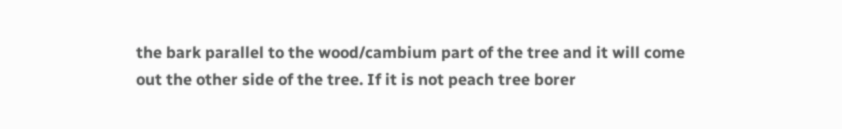the bark parallel to the wood/cambium part of the tree and it will come out the other side of the tree. If it is not peach tree borer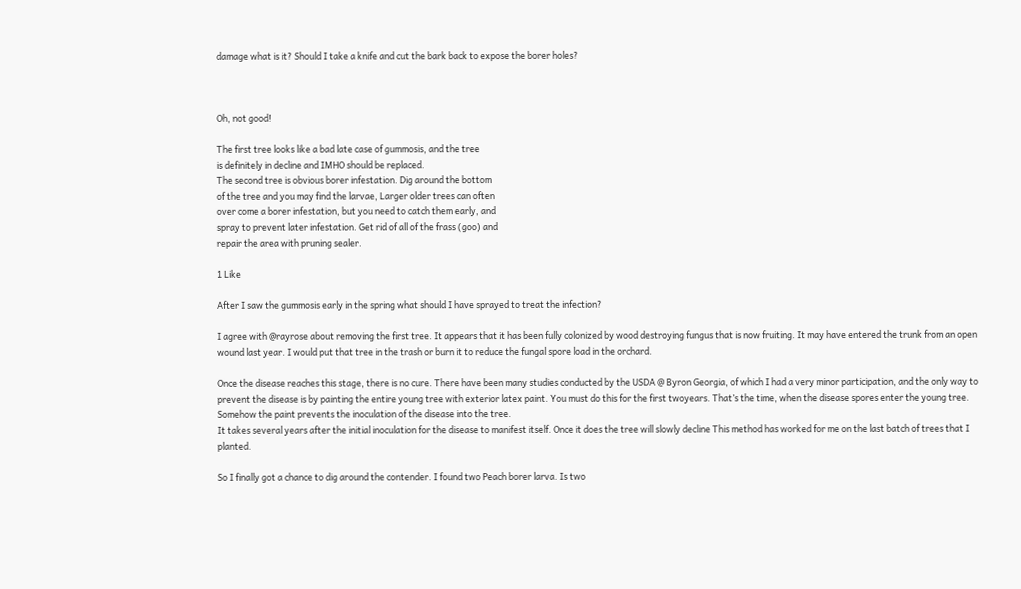damage what is it? Should I take a knife and cut the bark back to expose the borer holes?



Oh, not good!

The first tree looks like a bad late case of gummosis, and the tree
is definitely in decline and IMHO should be replaced.
The second tree is obvious borer infestation. Dig around the bottom
of the tree and you may find the larvae, Larger older trees can often
over come a borer infestation, but you need to catch them early, and
spray to prevent later infestation. Get rid of all of the frass (goo) and
repair the area with pruning sealer.

1 Like

After I saw the gummosis early in the spring what should I have sprayed to treat the infection?

I agree with @rayrose about removing the first tree. It appears that it has been fully colonized by wood destroying fungus that is now fruiting. It may have entered the trunk from an open wound last year. I would put that tree in the trash or burn it to reduce the fungal spore load in the orchard.

Once the disease reaches this stage, there is no cure. There have been many studies conducted by the USDA @ Byron Georgia, of which I had a very minor participation, and the only way to prevent the disease is by painting the entire young tree with exterior latex paint. You must do this for the first twoyears. That’s the time, when the disease spores enter the young tree. Somehow the paint prevents the inoculation of the disease into the tree.
It takes several years after the initial inoculation for the disease to manifest itself. Once it does the tree will slowly decline This method has worked for me on the last batch of trees that I planted.

So I finally got a chance to dig around the contender. I found two Peach borer larva. Is two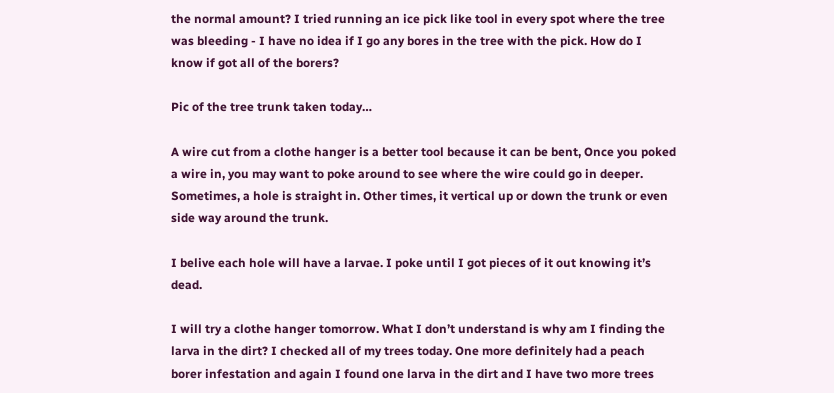the normal amount? I tried running an ice pick like tool in every spot where the tree was bleeding - I have no idea if I go any bores in the tree with the pick. How do I know if got all of the borers?

Pic of the tree trunk taken today…

A wire cut from a clothe hanger is a better tool because it can be bent, Once you poked a wire in, you may want to poke around to see where the wire could go in deeper. Sometimes, a hole is straight in. Other times, it vertical up or down the trunk or even side way around the trunk.

I belive each hole will have a larvae. I poke until I got pieces of it out knowing it’s dead.

I will try a clothe hanger tomorrow. What I don’t understand is why am I finding the larva in the dirt? I checked all of my trees today. One more definitely had a peach borer infestation and again I found one larva in the dirt and I have two more trees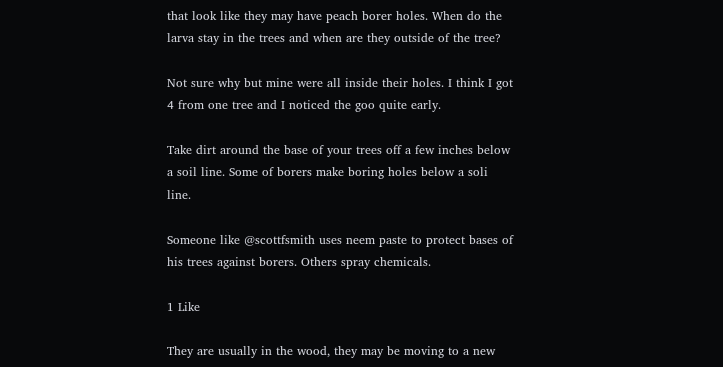that look like they may have peach borer holes. When do the larva stay in the trees and when are they outside of the tree?

Not sure why but mine were all inside their holes. I think I got 4 from one tree and I noticed the goo quite early.

Take dirt around the base of your trees off a few inches below a soil line. Some of borers make boring holes below a soli line.

Someone like @scottfsmith uses neem paste to protect bases of his trees against borers. Others spray chemicals.

1 Like

They are usually in the wood, they may be moving to a new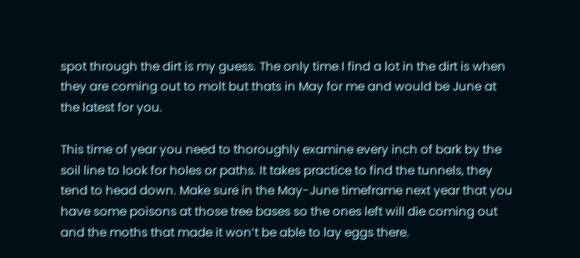spot through the dirt is my guess. The only time I find a lot in the dirt is when they are coming out to molt but thats in May for me and would be June at the latest for you.

This time of year you need to thoroughly examine every inch of bark by the soil line to look for holes or paths. It takes practice to find the tunnels, they tend to head down. Make sure in the May-June timeframe next year that you have some poisons at those tree bases so the ones left will die coming out and the moths that made it won’t be able to lay eggs there.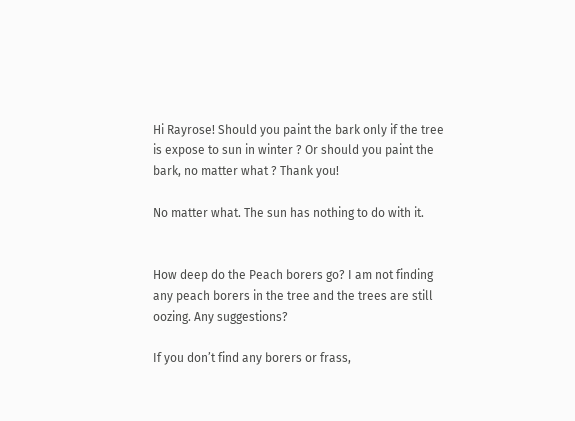Hi Rayrose! Should you paint the bark only if the tree is expose to sun in winter ? Or should you paint the bark, no matter what ? Thank you!

No matter what. The sun has nothing to do with it.


How deep do the Peach borers go? I am not finding any peach borers in the tree and the trees are still oozing. Any suggestions?

If you don’t find any borers or frass,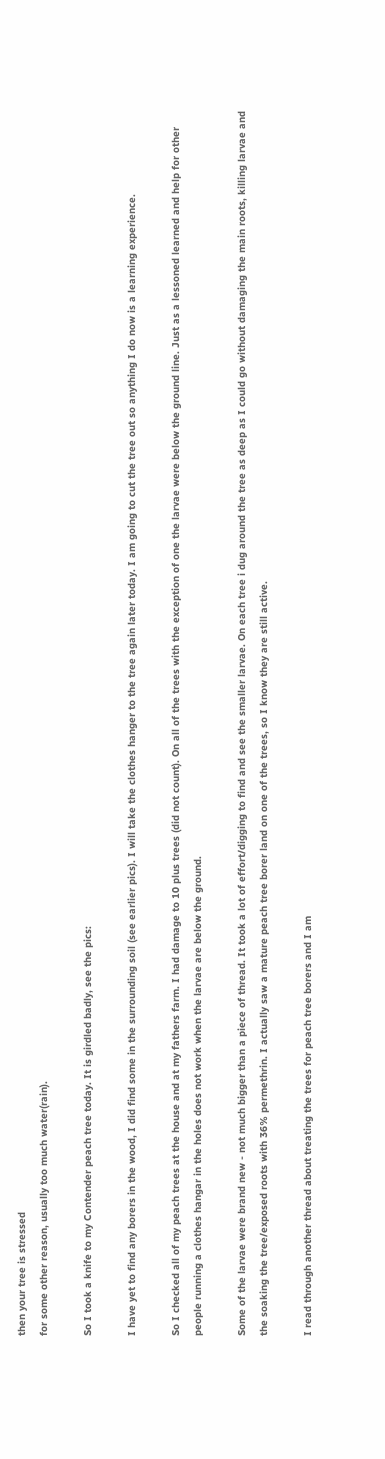then your tree is stressed
for some other reason, usually too much water(rain).

So I took a knife to my Contender peach tree today. It is girdled badly, see the pics:

I have yet to find any borers in the wood, I did find some in the surrounding soil (see earlier pics). I will take the clothes hanger to the tree again later today. I am going to cut the tree out so anything I do now is a learning experience.

So I checked all of my peach trees at the house and at my fathers farm. I had damage to 10 plus trees (did not count). On all of the trees with the exception of one the larvae were below the ground line. Just as a lessoned learned and help for other people running a clothes hangar in the holes does not work when the larvae are below the ground.

Some of the larvae were brand new - not much bigger than a piece of thread. It took a lot of effort/digging to find and see the smaller larvae. On each tree i dug around the tree as deep as I could go without damaging the main roots, killing larvae and the soaking the tree/exposed roots with 36% permethrin. I actually saw a mature peach tree borer land on one of the trees, so I know they are still active.

I read through another thread about treating the trees for peach tree borers and I am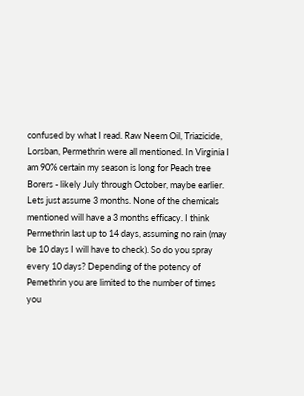confused by what I read. Raw Neem Oil, Triazicide, Lorsban, Permethrin were all mentioned. In Virginia I am 90% certain my season is long for Peach tree Borers - likely July through October, maybe earlier. Lets just assume 3 months. None of the chemicals mentioned will have a 3 months efficacy. I think Permethrin last up to 14 days, assuming no rain (may be 10 days I will have to check). So do you spray every 10 days? Depending of the potency of Pemethrin you are limited to the number of times you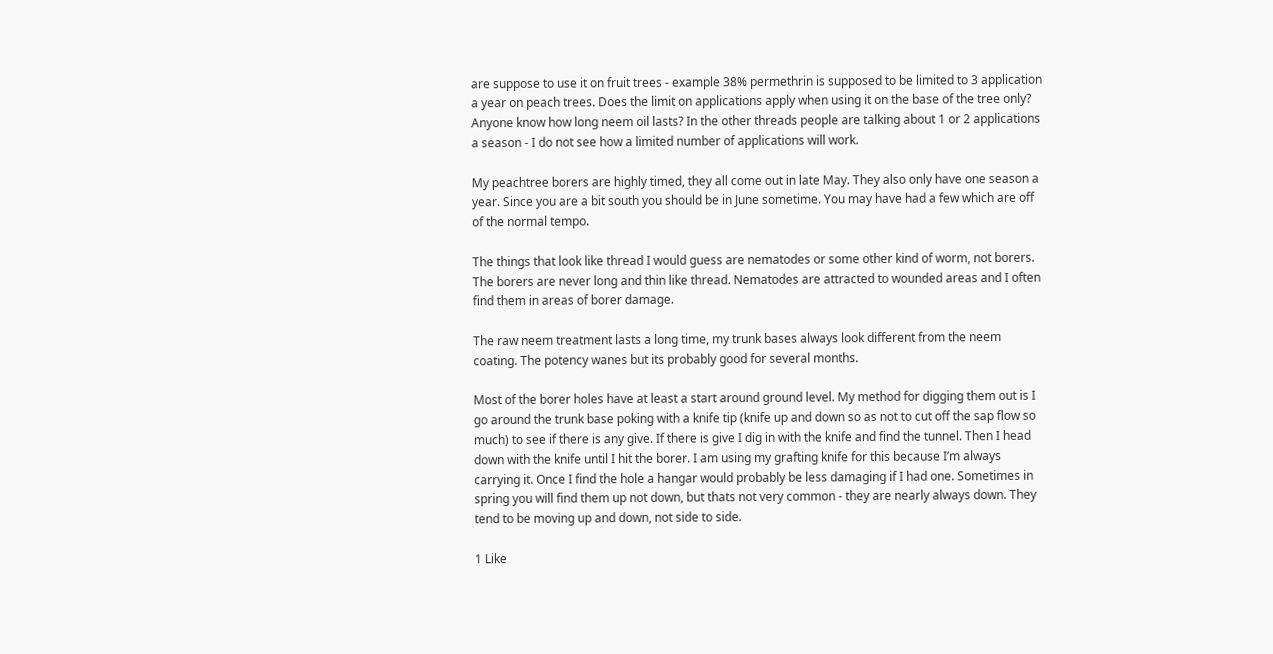are suppose to use it on fruit trees - example 38% permethrin is supposed to be limited to 3 application a year on peach trees. Does the limit on applications apply when using it on the base of the tree only? Anyone know how long neem oil lasts? In the other threads people are talking about 1 or 2 applications a season - I do not see how a limited number of applications will work.

My peachtree borers are highly timed, they all come out in late May. They also only have one season a year. Since you are a bit south you should be in June sometime. You may have had a few which are off of the normal tempo.

The things that look like thread I would guess are nematodes or some other kind of worm, not borers. The borers are never long and thin like thread. Nematodes are attracted to wounded areas and I often find them in areas of borer damage.

The raw neem treatment lasts a long time, my trunk bases always look different from the neem coating. The potency wanes but its probably good for several months.

Most of the borer holes have at least a start around ground level. My method for digging them out is I go around the trunk base poking with a knife tip (knife up and down so as not to cut off the sap flow so much) to see if there is any give. If there is give I dig in with the knife and find the tunnel. Then I head down with the knife until I hit the borer. I am using my grafting knife for this because I’m always carrying it. Once I find the hole a hangar would probably be less damaging if I had one. Sometimes in spring you will find them up not down, but thats not very common - they are nearly always down. They tend to be moving up and down, not side to side.

1 Like